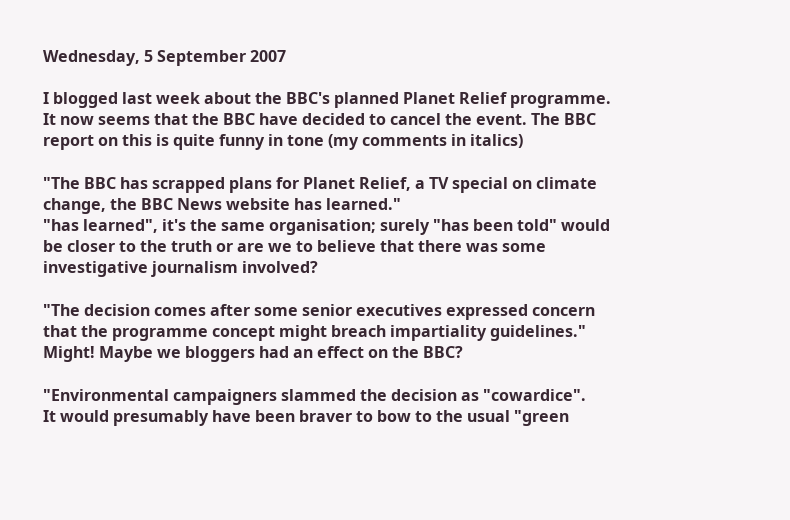Wednesday, 5 September 2007

I blogged last week about the BBC's planned Planet Relief programme. It now seems that the BBC have decided to cancel the event. The BBC report on this is quite funny in tone (my comments in italics)

"The BBC has scrapped plans for Planet Relief, a TV special on climate change, the BBC News website has learned."
"has learned", it's the same organisation; surely "has been told" would be closer to the truth or are we to believe that there was some investigative journalism involved?

"The decision comes after some senior executives expressed concern that the programme concept might breach impartiality guidelines."
Might! Maybe we bloggers had an effect on the BBC?

"Environmental campaigners slammed the decision as "cowardice".
It would presumably have been braver to bow to the usual "green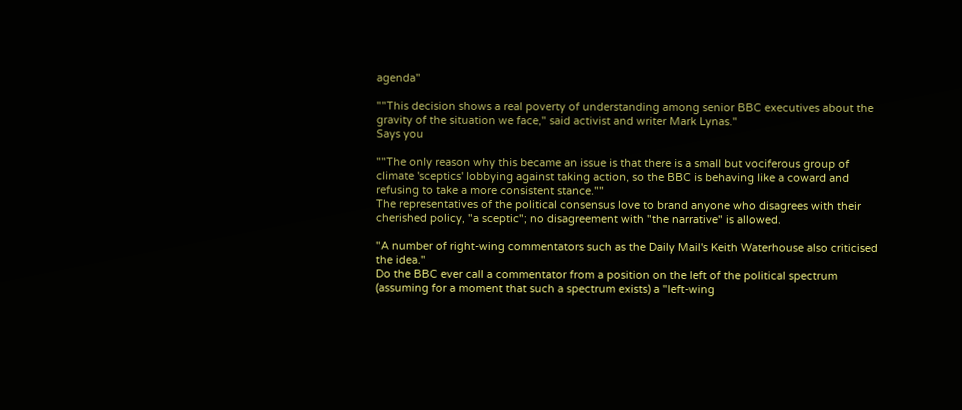agenda"

""This decision shows a real poverty of understanding among senior BBC executives about the gravity of the situation we face," said activist and writer Mark Lynas."
Says you

""The only reason why this became an issue is that there is a small but vociferous group of climate 'sceptics' lobbying against taking action, so the BBC is behaving like a coward and refusing to take a more consistent stance.""
The representatives of the political consensus love to brand anyone who disagrees with their cherished policy, "a sceptic"; no disagreement with "the narrative" is allowed.

"A number of right-wing commentators such as the Daily Mail's Keith Waterhouse also criticised the idea."
Do the BBC ever call a commentator from a position on the left of the political spectrum (assuming for a moment that such a spectrum exists) a "left-wing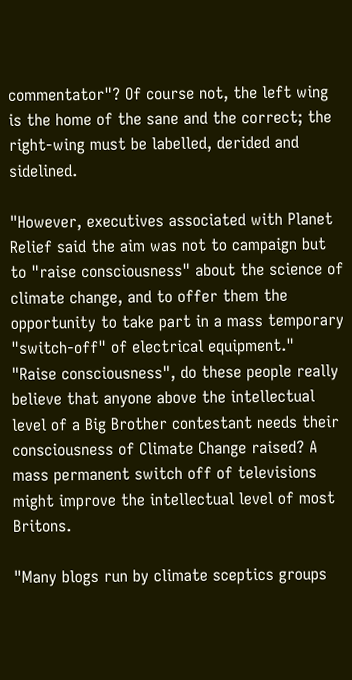commentator"? Of course not, the left wing is the home of the sane and the correct; the right-wing must be labelled, derided and sidelined.

"However, executives associated with Planet Relief said the aim was not to campaign but to "raise consciousness" about the science of climate change, and to offer them the opportunity to take part in a mass temporary "switch-off" of electrical equipment."
"Raise consciousness", do these people really believe that anyone above the intellectual level of a Big Brother contestant needs their consciousness of Climate Change raised? A mass permanent switch off of televisions might improve the intellectual level of most Britons.

"Many blogs run by climate sceptics groups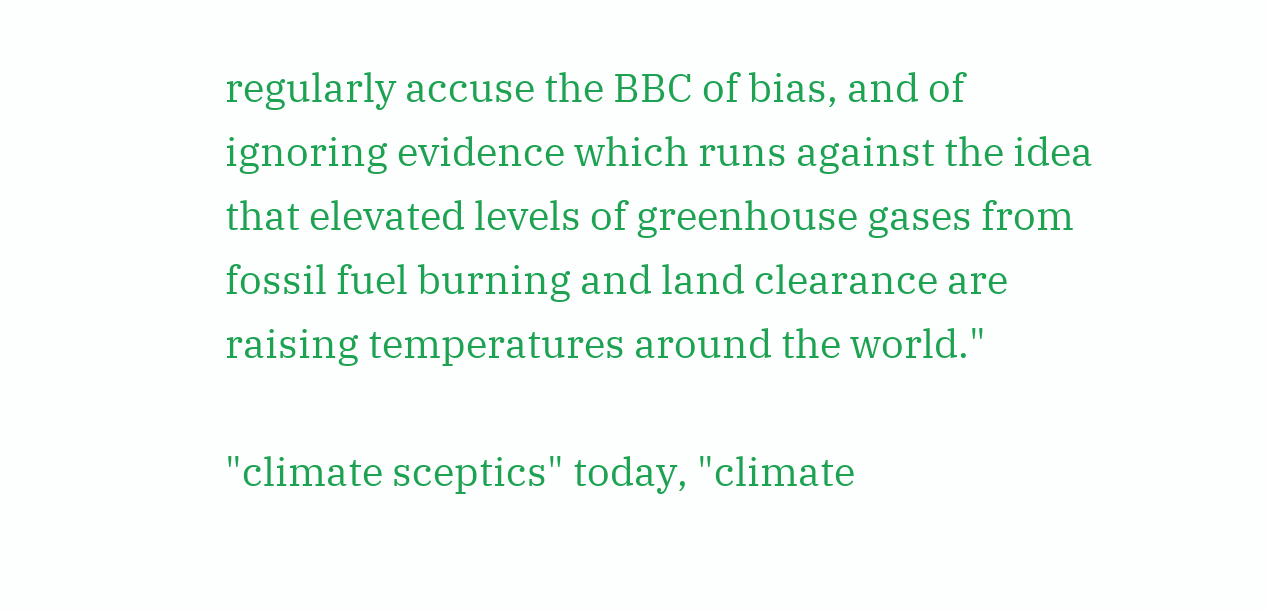regularly accuse the BBC of bias, and of ignoring evidence which runs against the idea that elevated levels of greenhouse gases from fossil fuel burning and land clearance are raising temperatures around the world."

"climate sceptics" today, "climate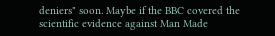deniers" soon. Maybe if the BBC covered the scientific evidence against Man Made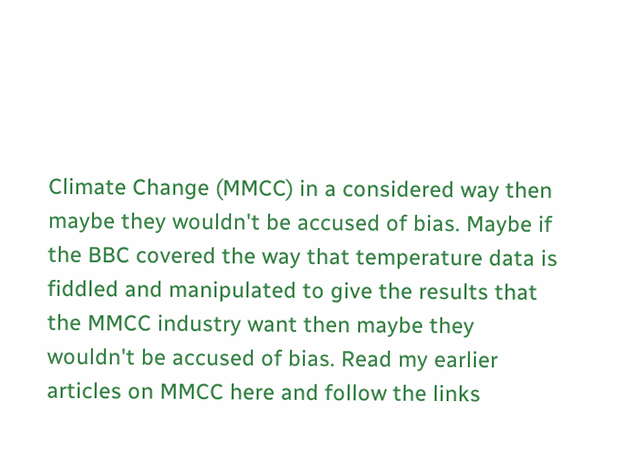Climate Change (MMCC) in a considered way then maybe they wouldn't be accused of bias. Maybe if the BBC covered the way that temperature data is fiddled and manipulated to give the results that the MMCC industry want then maybe they wouldn't be accused of bias. Read my earlier articles on MMCC here and follow the links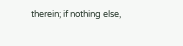therein; if nothing else,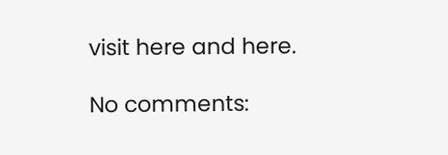visit here and here.

No comments: